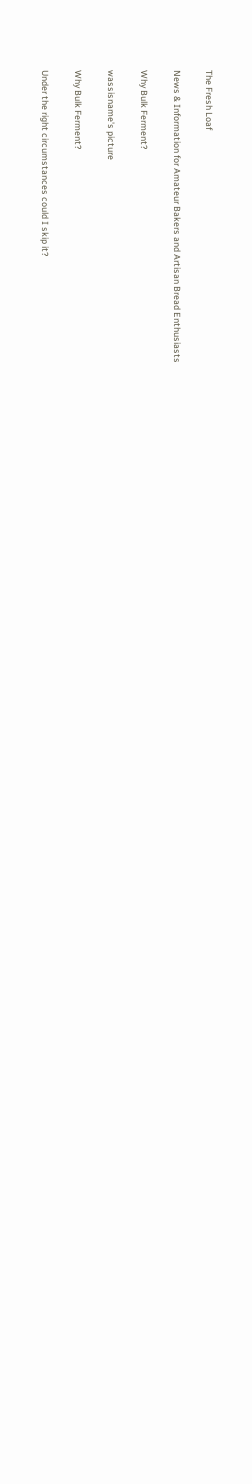The Fresh Loaf

News & Information for Amateur Bakers and Artisan Bread Enthusiasts

Why Bulk Ferment?

wassisname's picture

Why Bulk Ferment?

Under the right circumstances could I skip it?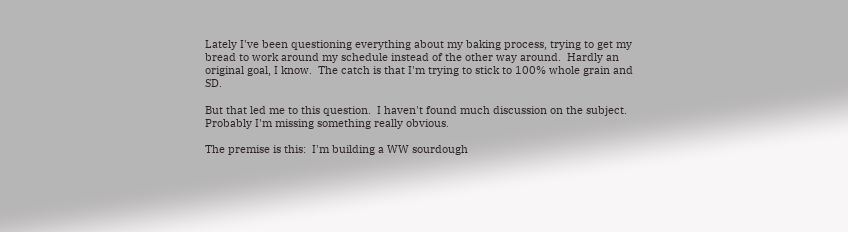Lately I've been questioning everything about my baking process, trying to get my bread to work around my schedule instead of the other way around.  Hardly an original goal, I know.  The catch is that I'm trying to stick to 100% whole grain and SD.

But that led me to this question.  I haven't found much discussion on the subject.  Probably I'm missing something really obvious.

The premise is this:  I'm building a WW sourdough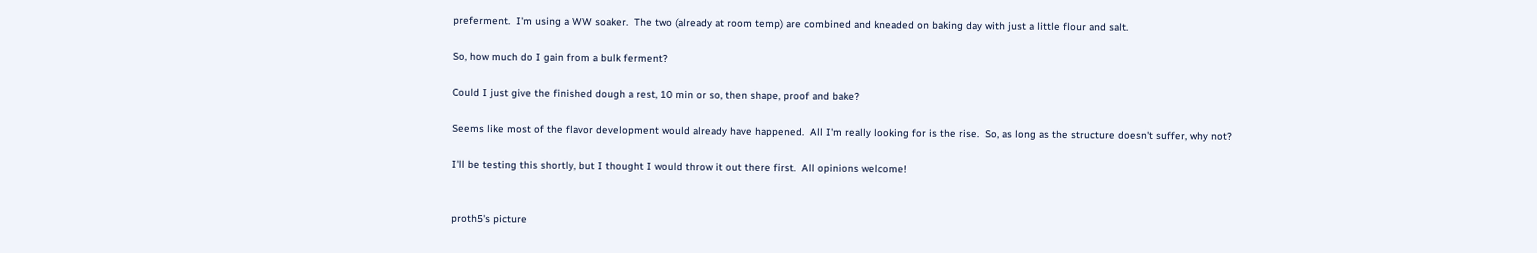preferment.  I'm using a WW soaker.  The two (already at room temp) are combined and kneaded on baking day with just a little flour and salt.

So, how much do I gain from a bulk ferment?

Could I just give the finished dough a rest, 10 min or so, then shape, proof and bake?

Seems like most of the flavor development would already have happened.  All I'm really looking for is the rise.  So, as long as the structure doesn't suffer, why not?

I'll be testing this shortly, but I thought I would throw it out there first.  All opinions welcome!


proth5's picture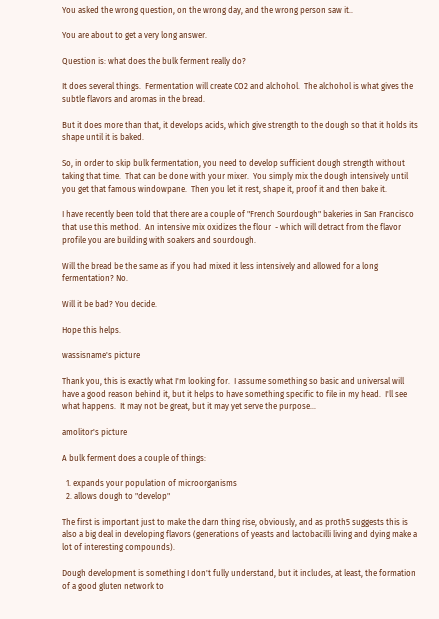You asked the wrong question, on the wrong day, and the wrong person saw it..

You are about to get a very long answer.

Question is: what does the bulk ferment really do?

It does several things.  Fermentation will create CO2 and alchohol.  The alchohol is what gives the subtle flavors and aromas in the bread.

But it does more than that, it develops acids, which give strength to the dough so that it holds its shape until it is baked.

So, in order to skip bulk fermentation, you need to develop sufficient dough strength without taking that time.  That can be done with your mixer.  You simply mix the dough intensively until you get that famous windowpane.  Then you let it rest, shape it, proof it and then bake it.

I have recently been told that there are a couple of "French Sourdough" bakeries in San Francisco that use this method.  An intensive mix oxidizes the flour  - which will detract from the flavor profile you are building with soakers and sourdough.

Will the bread be the same as if you had mixed it less intensively and allowed for a long fermentation? No.

Will it be bad? You decide.

Hope this helps.

wassisname's picture

Thank you, this is exactly what I'm looking for.  I assume something so basic and universal will have a good reason behind it, but it helps to have something specific to file in my head.  I'll see what happens.  It may not be great, but it may yet serve the purpose...

amolitor's picture

A bulk ferment does a couple of things:

  1. expands your population of microorganisms
  2. allows dough to "develop"

The first is important just to make the darn thing rise, obviously, and as proth5 suggests this is also a big deal in developing flavors (generations of yeasts and lactobacilli living and dying make a lot of interesting compounds).

Dough development is something I don't fully understand, but it includes, at least, the formation of a good gluten network to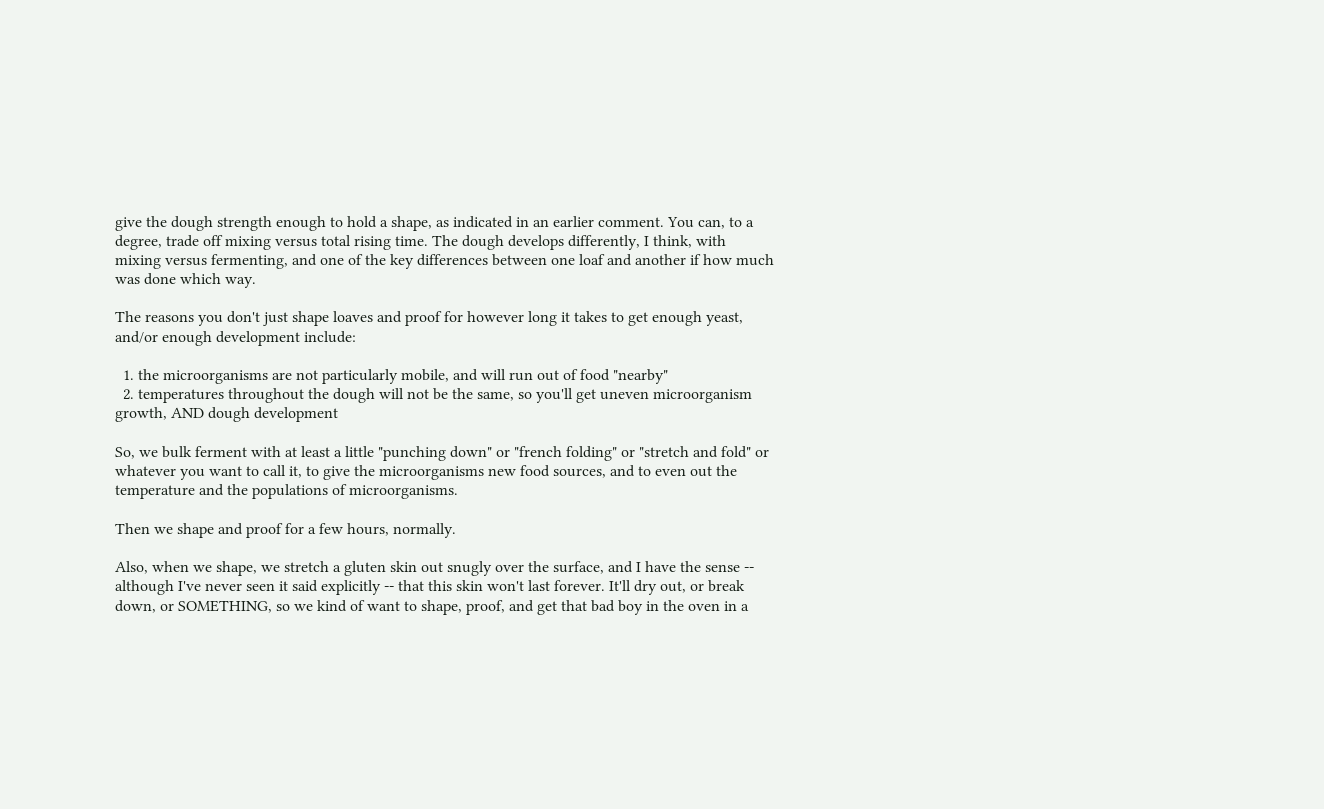give the dough strength enough to hold a shape, as indicated in an earlier comment. You can, to a degree, trade off mixing versus total rising time. The dough develops differently, I think, with mixing versus fermenting, and one of the key differences between one loaf and another if how much was done which way.

The reasons you don't just shape loaves and proof for however long it takes to get enough yeast, and/or enough development include:

  1. the microorganisms are not particularly mobile, and will run out of food "nearby"
  2. temperatures throughout the dough will not be the same, so you'll get uneven microorganism growth, AND dough development

So, we bulk ferment with at least a little "punching down" or "french folding" or "stretch and fold" or whatever you want to call it, to give the microorganisms new food sources, and to even out the temperature and the populations of microorganisms.

Then we shape and proof for a few hours, normally.

Also, when we shape, we stretch a gluten skin out snugly over the surface, and I have the sense -- although I've never seen it said explicitly -- that this skin won't last forever. It'll dry out, or break down, or SOMETHING, so we kind of want to shape, proof, and get that bad boy in the oven in a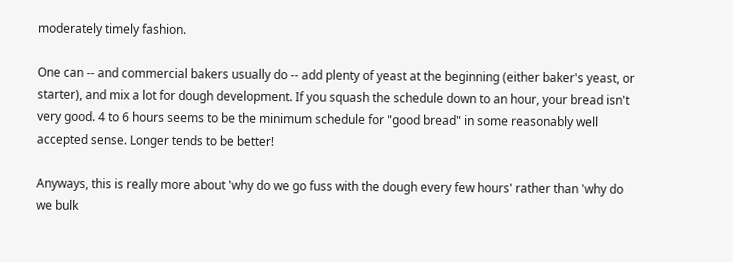moderately timely fashion.

One can -- and commercial bakers usually do -- add plenty of yeast at the beginning (either baker's yeast, or starter), and mix a lot for dough development. If you squash the schedule down to an hour, your bread isn't very good. 4 to 6 hours seems to be the minimum schedule for "good bread" in some reasonably well accepted sense. Longer tends to be better!

Anyways, this is really more about 'why do we go fuss with the dough every few hours' rather than 'why do we bulk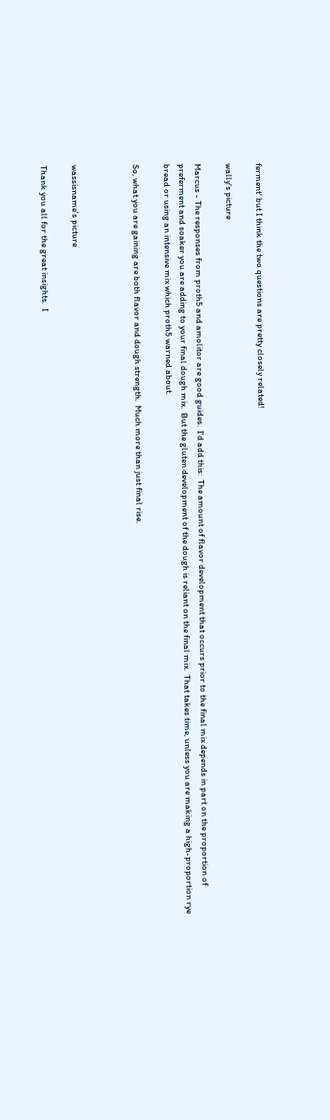ferment' but I think the two questions are pretty closely related!

wally's picture

Marcus - The responses from proth5 and amolitor are good guides.  I'd add this:  The amount of flavor development that occurs prior to the final mix depends in part on the proportion of preferment and soaker you are adding to your final dough mix.  But the gluten development of the dough is reliant on the final mix.  That takes time, unless you are making a high-proportion rye bread or using an intensive mix which proth5 warned about.

So, what you are gaining are both flavor and dough strength.  Much more than just final rise.



wassisname's picture

Thank you all for the great insights.  I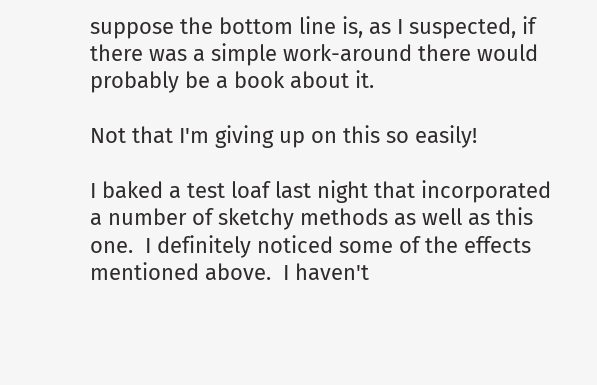suppose the bottom line is, as I suspected, if there was a simple work-around there would probably be a book about it.

Not that I'm giving up on this so easily!

I baked a test loaf last night that incorporated a number of sketchy methods as well as this one.  I definitely noticed some of the effects mentioned above.  I haven't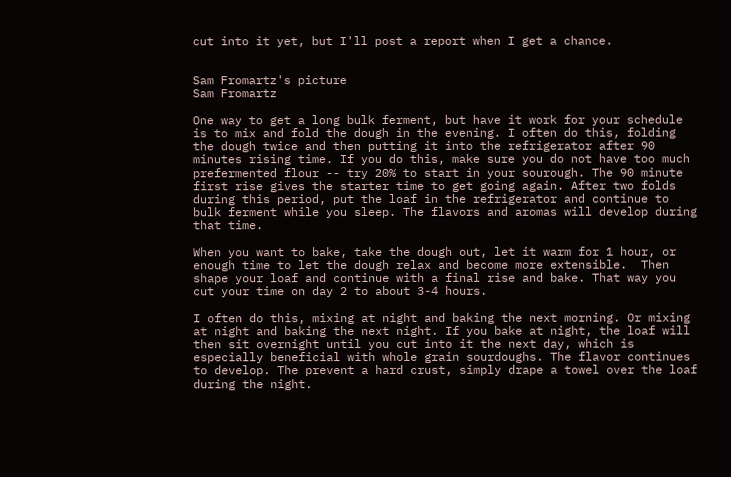cut into it yet, but I'll post a report when I get a chance.


Sam Fromartz's picture
Sam Fromartz

One way to get a long bulk ferment, but have it work for your schedule is to mix and fold the dough in the evening. I often do this, folding the dough twice and then putting it into the refrigerator after 90 minutes rising time. If you do this, make sure you do not have too much prefermented flour -- try 20% to start in your sourough. The 90 minute first rise gives the starter time to get going again. After two folds during this period, put the loaf in the refrigerator and continue to bulk ferment while you sleep. The flavors and aromas will develop during that time.

When you want to bake, take the dough out, let it warm for 1 hour, or enough time to let the dough relax and become more extensible.  Then shape your loaf and continue with a final rise and bake. That way you cut your time on day 2 to about 3-4 hours.

I often do this, mixing at night and baking the next morning. Or mixing at night and baking the next night. If you bake at night, the loaf will then sit overnight until you cut into it the next day, which is especially beneficial with whole grain sourdoughs. The flavor continues to develop. The prevent a hard crust, simply drape a towel over the loaf during the night.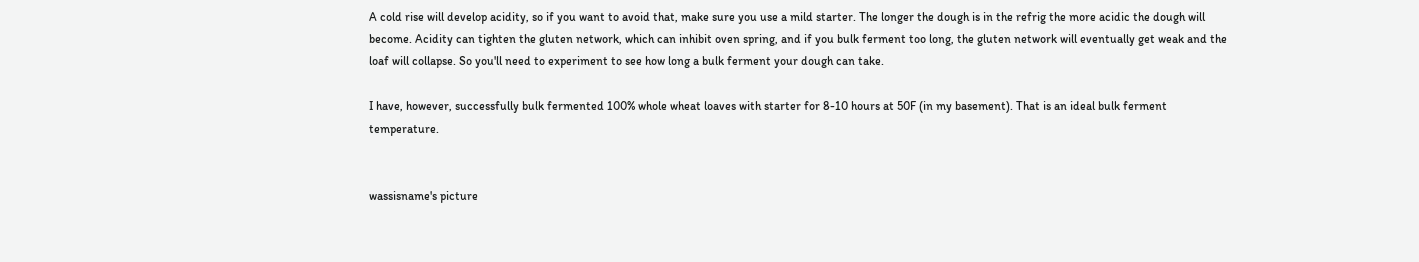A cold rise will develop acidity, so if you want to avoid that, make sure you use a mild starter. The longer the dough is in the refrig the more acidic the dough will become. Acidity can tighten the gluten network, which can inhibit oven spring, and if you bulk ferment too long, the gluten network will eventually get weak and the loaf will collapse. So you'll need to experiment to see how long a bulk ferment your dough can take.

I have, however, successfully bulk fermented 100% whole wheat loaves with starter for 8-10 hours at 50F (in my basement). That is an ideal bulk ferment temperature.


wassisname's picture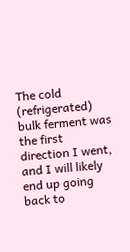The cold (refrigerated) bulk ferment was the first direction I went, and I will likely end up going back to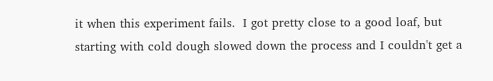it when this experiment fails.  I got pretty close to a good loaf, but starting with cold dough slowed down the process and I couldn't get a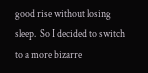good rise without losing sleep.  So I decided to switch to a more bizarre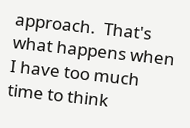approach.  That's what happens when I have too much time to think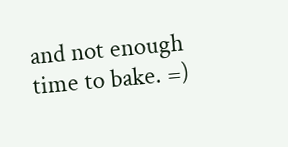and not enough time to bake. =)